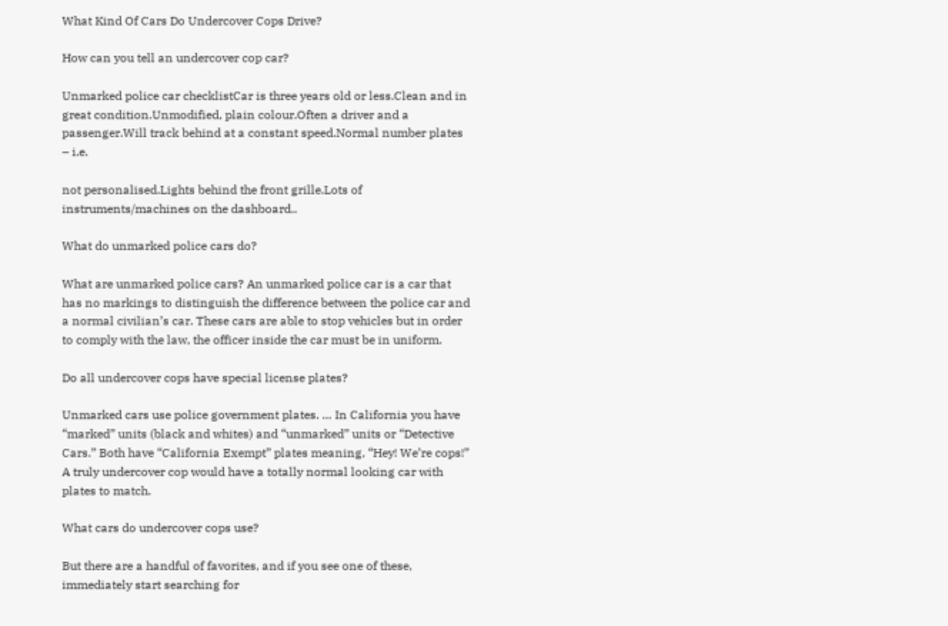What Kind Of Cars Do Undercover Cops Drive?

How can you tell an undercover cop car?

Unmarked police car checklistCar is three years old or less.Clean and in great condition.Unmodified, plain colour.Often a driver and a passenger.Will track behind at a constant speed.Normal number plates – i.e.

not personalised.Lights behind the front grille.Lots of instruments/machines on the dashboard..

What do unmarked police cars do?

What are unmarked police cars? An unmarked police car is a car that has no markings to distinguish the difference between the police car and a normal civilian’s car. These cars are able to stop vehicles but in order to comply with the law, the officer inside the car must be in uniform.

Do all undercover cops have special license plates?

Unmarked cars use police government plates. … In California you have “marked” units (black and whites) and “unmarked” units or “Detective Cars.” Both have “California Exempt” plates meaning, “Hey! We’re cops!” A truly undercover cop would have a totally normal looking car with plates to match.

What cars do undercover cops use?

But there are a handful of favorites, and if you see one of these, immediately start searching for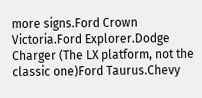more signs.Ford Crown Victoria.Ford Explorer.Dodge Charger (The LX platform, not the classic one)Ford Taurus.Chevy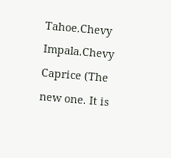Tahoe.Chevy Impala.Chevy Caprice (The new one. It is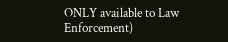ONLY available to Law Enforcement)